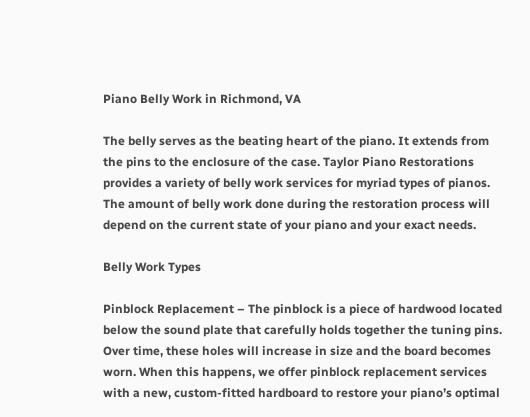Piano Belly Work in Richmond, VA

The belly serves as the beating heart of the piano. It extends from the pins to the enclosure of the case. Taylor Piano Restorations provides a variety of belly work services for myriad types of pianos.  The amount of belly work done during the restoration process will depend on the current state of your piano and your exact needs.

Belly Work Types

Pinblock Replacement – The pinblock is a piece of hardwood located below the sound plate that carefully holds together the tuning pins. Over time, these holes will increase in size and the board becomes worn. When this happens, we offer pinblock replacement services with a new, custom-fitted hardboard to restore your piano’s optimal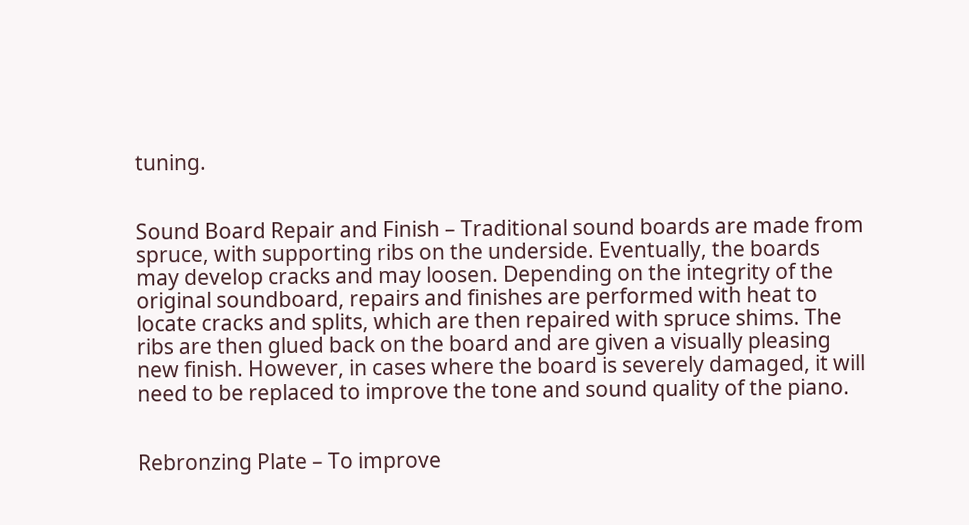tuning.


Sound Board Repair and Finish – Traditional sound boards are made from spruce, with supporting ribs on the underside. Eventually, the boards may develop cracks and may loosen. Depending on the integrity of the original soundboard, repairs and finishes are performed with heat to locate cracks and splits, which are then repaired with spruce shims. The ribs are then glued back on the board and are given a visually pleasing new finish. However, in cases where the board is severely damaged, it will need to be replaced to improve the tone and sound quality of the piano.


Rebronzing Plate – To improve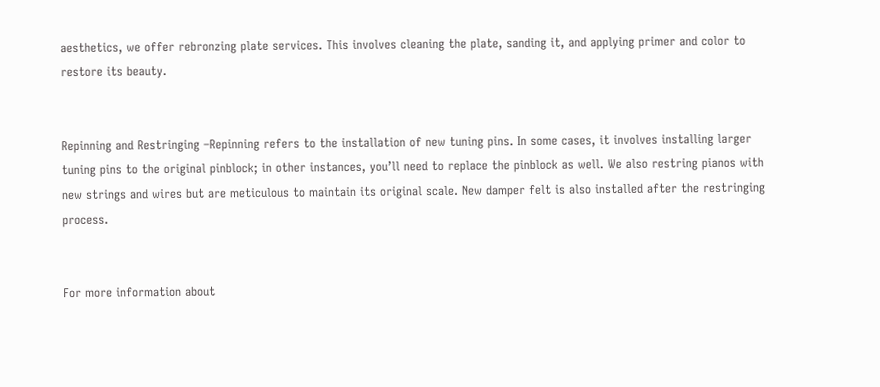aesthetics, we offer rebronzing plate services. This involves cleaning the plate, sanding it, and applying primer and color to restore its beauty.


Repinning and Restringing –Repinning refers to the installation of new tuning pins. In some cases, it involves installing larger tuning pins to the original pinblock; in other instances, you’ll need to replace the pinblock as well. We also restring pianos with new strings and wires but are meticulous to maintain its original scale. New damper felt is also installed after the restringing process.


For more information about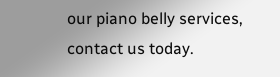our piano belly services, contact us today.